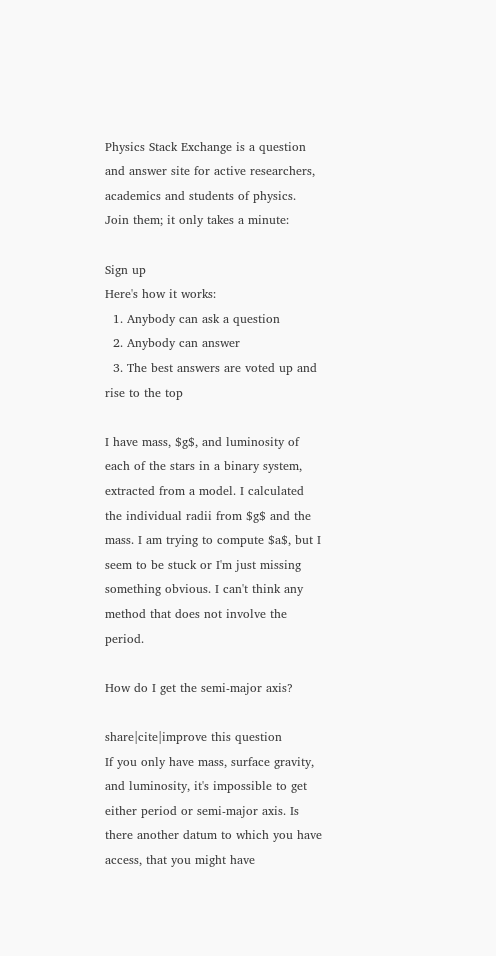Physics Stack Exchange is a question and answer site for active researchers, academics and students of physics. Join them; it only takes a minute:

Sign up
Here's how it works:
  1. Anybody can ask a question
  2. Anybody can answer
  3. The best answers are voted up and rise to the top

I have mass, $g$, and luminosity of each of the stars in a binary system, extracted from a model. I calculated the individual radii from $g$ and the mass. I am trying to compute $a$, but I seem to be stuck or I'm just missing something obvious. I can't think any method that does not involve the period.

How do I get the semi-major axis?

share|cite|improve this question
If you only have mass, surface gravity, and luminosity, it's impossible to get either period or semi-major axis. Is there another datum to which you have access, that you might have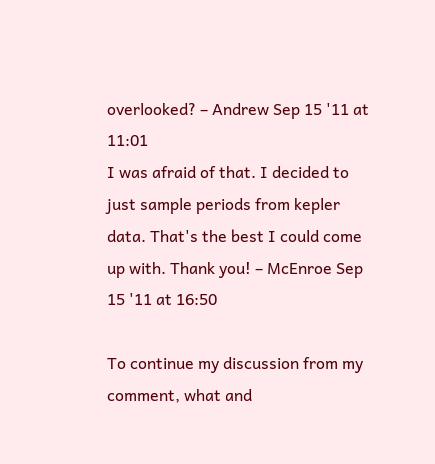overlooked? – Andrew Sep 15 '11 at 11:01
I was afraid of that. I decided to just sample periods from kepler data. That's the best I could come up with. Thank you! – McEnroe Sep 15 '11 at 16:50

To continue my discussion from my comment, what and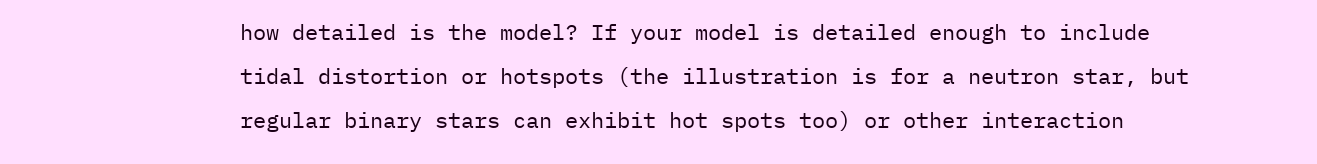how detailed is the model? If your model is detailed enough to include tidal distortion or hotspots (the illustration is for a neutron star, but regular binary stars can exhibit hot spots too) or other interaction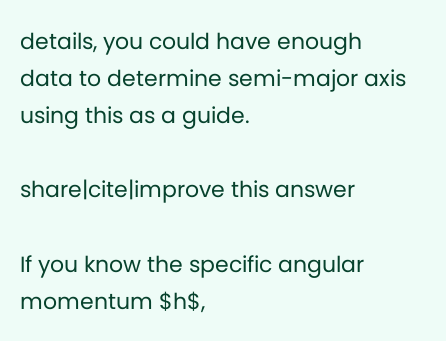details, you could have enough data to determine semi-major axis using this as a guide.

share|cite|improve this answer

If you know the specific angular momentum $h$,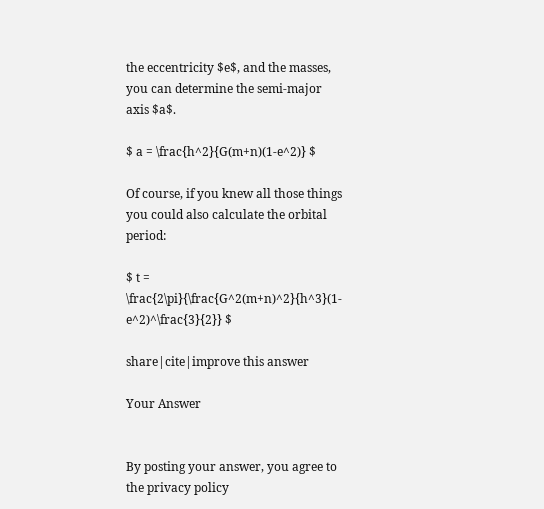the eccentricity $e$, and the masses, you can determine the semi-major axis $a$.

$ a = \frac{h^2}{G(m+n)(1-e^2)} $

Of course, if you knew all those things you could also calculate the orbital period:

$ t = \frac{2\pi}{\frac{G^2(m+n)^2}{h^3}(1-e^2)^\frac{3}{2}} $

share|cite|improve this answer

Your Answer


By posting your answer, you agree to the privacy policy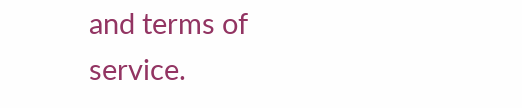and terms of service.